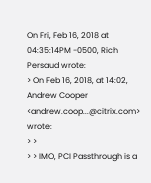On Fri, Feb 16, 2018 at 04:35:14PM -0500, Rich Persaud wrote:
> On Feb 16, 2018, at 14:02, Andrew Cooper <andrew.coop...@citrix.com> wrote:
> >
> > IMO, PCI Passthrough is a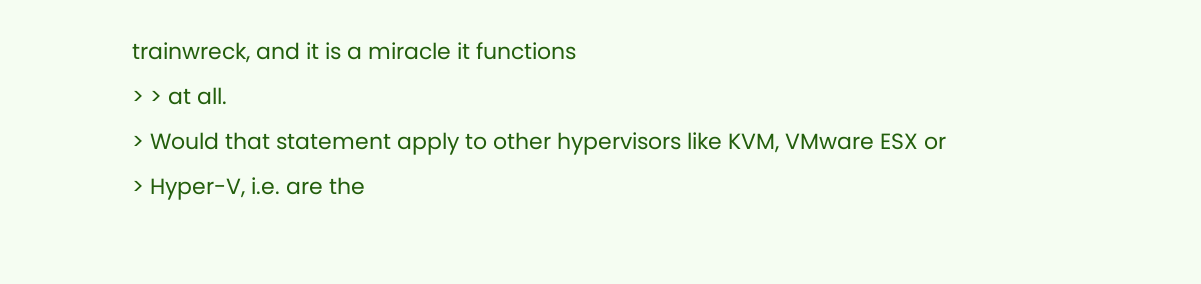trainwreck, and it is a miracle it functions
> > at all.
> Would that statement apply to other hypervisors like KVM, VMware ESX or
> Hyper-V, i.e. are the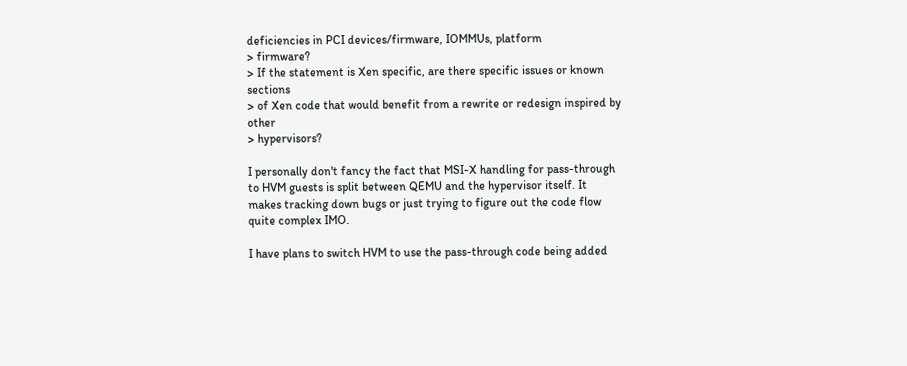deficiencies in PCI devices/firmware, IOMMUs, platform
> firmware?
> If the statement is Xen specific, are there specific issues or known sections
> of Xen code that would benefit from a rewrite or redesign inspired by other
> hypervisors?

I personally don't fancy the fact that MSI-X handling for pass-through
to HVM guests is split between QEMU and the hypervisor itself. It
makes tracking down bugs or just trying to figure out the code flow
quite complex IMO.

I have plans to switch HVM to use the pass-through code being added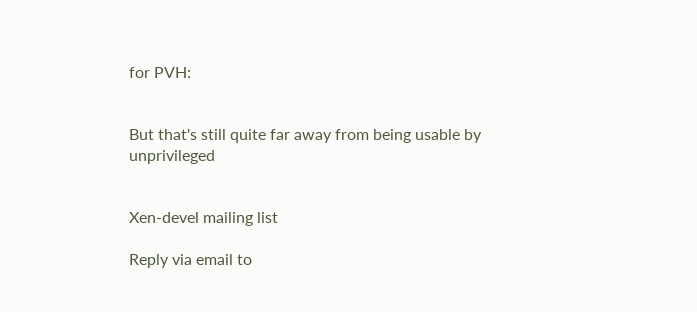for PVH:


But that's still quite far away from being usable by unprivileged


Xen-devel mailing list

Reply via email to